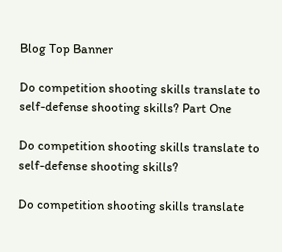Blog Top Banner

Do competition shooting skills translate to self-defense shooting skills? Part One

Do competition shooting skills translate to self-defense shooting skills?

Do competition shooting skills translate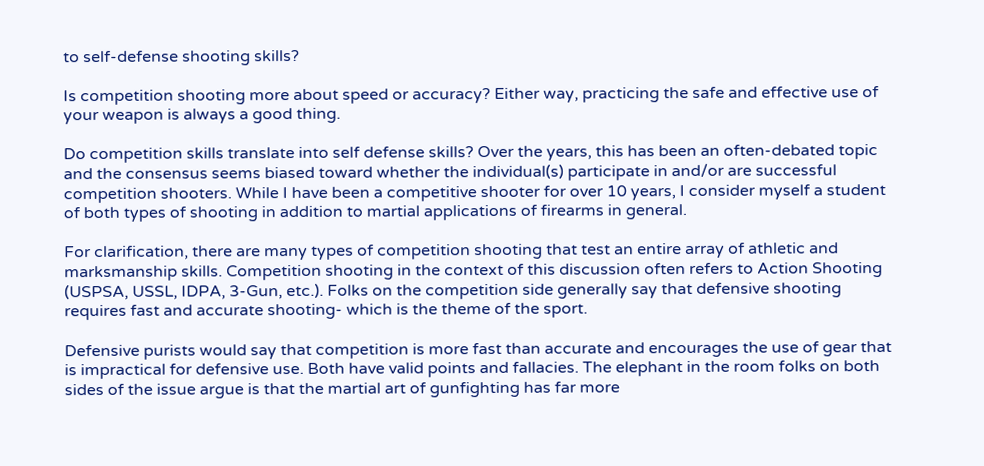to self-defense shooting skills?

Is competition shooting more about speed or accuracy? Either way, practicing the safe and effective use of your weapon is always a good thing.

Do competition skills translate into self defense skills? Over the years, this has been an often-debated topic and the consensus seems biased toward whether the individual(s) participate in and/or are successful competition shooters. While I have been a competitive shooter for over 10 years, I consider myself a student of both types of shooting in addition to martial applications of firearms in general.

For clarification, there are many types of competition shooting that test an entire array of athletic and marksmanship skills. Competition shooting in the context of this discussion often refers to Action Shooting (USPSA, USSL, IDPA, 3-Gun, etc.). Folks on the competition side generally say that defensive shooting requires fast and accurate shooting- which is the theme of the sport.

Defensive purists would say that competition is more fast than accurate and encourages the use of gear that is impractical for defensive use. Both have valid points and fallacies. The elephant in the room folks on both sides of the issue argue is that the martial art of gunfighting has far more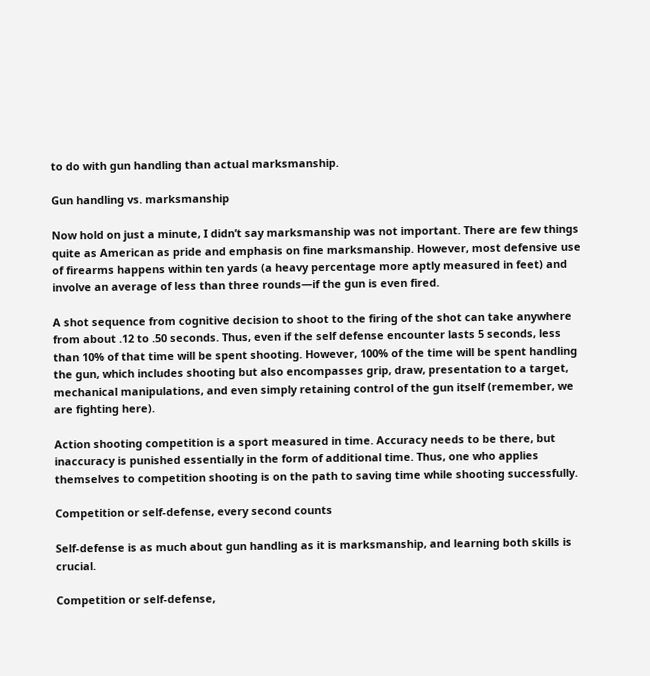to do with gun handling than actual marksmanship.

Gun handling vs. marksmanship

Now hold on just a minute, I didn’t say marksmanship was not important. There are few things quite as American as pride and emphasis on fine marksmanship. However, most defensive use of firearms happens within ten yards (a heavy percentage more aptly measured in feet) and involve an average of less than three rounds—if the gun is even fired.

A shot sequence from cognitive decision to shoot to the firing of the shot can take anywhere from about .12 to .50 seconds. Thus, even if the self defense encounter lasts 5 seconds, less than 10% of that time will be spent shooting. However, 100% of the time will be spent handling the gun, which includes shooting but also encompasses grip, draw, presentation to a target, mechanical manipulations, and even simply retaining control of the gun itself (remember, we are fighting here).

Action shooting competition is a sport measured in time. Accuracy needs to be there, but inaccuracy is punished essentially in the form of additional time. Thus, one who applies themselves to competition shooting is on the path to saving time while shooting successfully.

Competition or self-defense, every second counts

Self-defense is as much about gun handling as it is marksmanship, and learning both skills is crucial.

Competition or self-defense,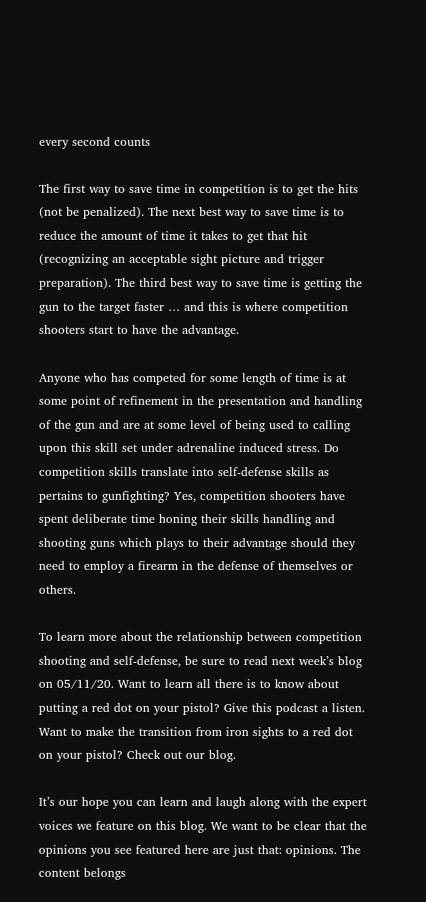every second counts

The first way to save time in competition is to get the hits (not be penalized). The next best way to save time is to reduce the amount of time it takes to get that hit (recognizing an acceptable sight picture and trigger preparation). The third best way to save time is getting the gun to the target faster … and this is where competition shooters start to have the advantage.

Anyone who has competed for some length of time is at some point of refinement in the presentation and handling of the gun and are at some level of being used to calling upon this skill set under adrenaline induced stress. Do competition skills translate into self-defense skills as pertains to gunfighting? Yes, competition shooters have spent deliberate time honing their skills handling and shooting guns which plays to their advantage should they need to employ a firearm in the defense of themselves or others.

To learn more about the relationship between competition shooting and self-defense, be sure to read next week’s blog on 05/11/20. Want to learn all there is to know about putting a red dot on your pistol? Give this podcast a listen. Want to make the transition from iron sights to a red dot on your pistol? Check out our blog.

It’s our hope you can learn and laugh along with the expert voices we feature on this blog. We want to be clear that the opinions you see featured here are just that: opinions. The content belongs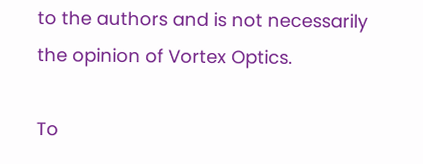to the authors and is not necessarily the opinion of Vortex Optics.

To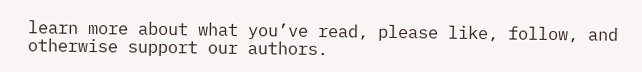learn more about what you’ve read, please like, follow, and otherwise support our authors.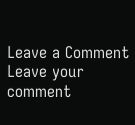Leave a Comment
Leave your comment